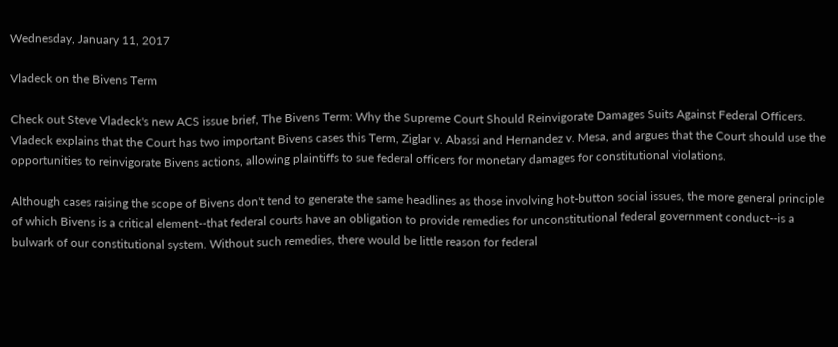Wednesday, January 11, 2017

Vladeck on the Bivens Term

Check out Steve Vladeck's new ACS issue brief, The Bivens Term: Why the Supreme Court Should Reinvigorate Damages Suits Against Federal Officers. Vladeck explains that the Court has two important Bivens cases this Term, Ziglar v. Abassi and Hernandez v. Mesa, and argues that the Court should use the opportunities to reinvigorate Bivens actions, allowing plaintiffs to sue federal officers for monetary damages for constitutional violations.

Although cases raising the scope of Bivens don't tend to generate the same headlines as those involving hot-button social issues, the more general principle of which Bivens is a critical element--that federal courts have an obligation to provide remedies for unconstitutional federal government conduct--is a bulwark of our constitutional system. Without such remedies, there would be little reason for federal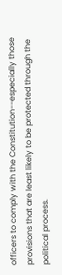officers to comply with the Constitution--especially those provisions that are least likely to be protected through the political process.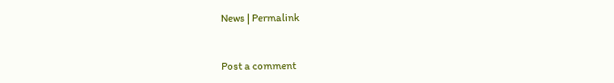News | Permalink


Post a comment